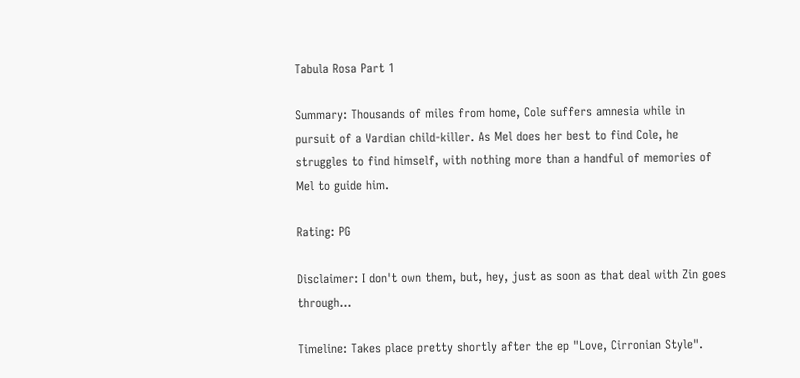Tabula Rosa Part 1

Summary: Thousands of miles from home, Cole suffers amnesia while in pursuit of a Vardian child-killer. As Mel does her best to find Cole, he struggles to find himself, with nothing more than a handful of memories of Mel to guide him.

Rating: PG

Disclaimer: I don't own them, but, hey, just as soon as that deal with Zin goes through...

Timeline: Takes place pretty shortly after the ep "Love, Cirronian Style".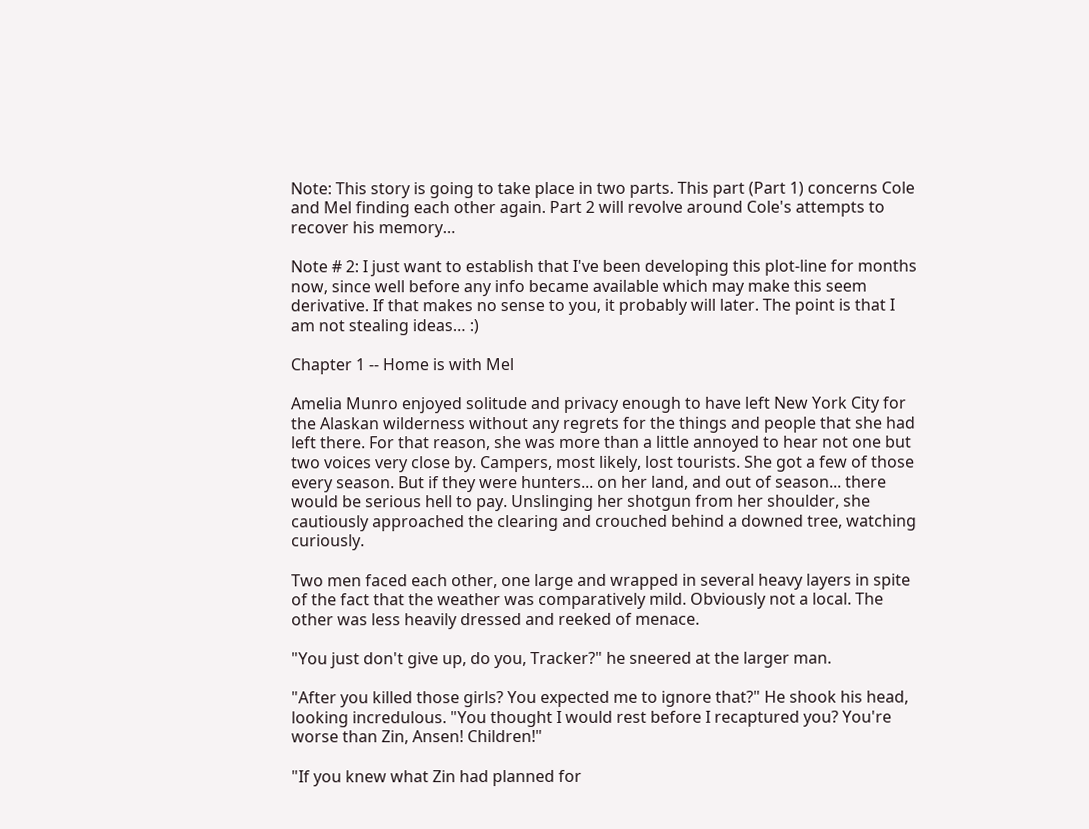Note: This story is going to take place in two parts. This part (Part 1) concerns Cole and Mel finding each other again. Part 2 will revolve around Cole's attempts to recover his memory…

Note # 2: I just want to establish that I've been developing this plot-line for months now, since well before any info became available which may make this seem derivative. If that makes no sense to you, it probably will later. The point is that I am not stealing ideas… :)

Chapter 1 -- Home is with Mel

Amelia Munro enjoyed solitude and privacy enough to have left New York City for the Alaskan wilderness without any regrets for the things and people that she had left there. For that reason, she was more than a little annoyed to hear not one but two voices very close by. Campers, most likely, lost tourists. She got a few of those every season. But if they were hunters... on her land, and out of season... there would be serious hell to pay. Unslinging her shotgun from her shoulder, she cautiously approached the clearing and crouched behind a downed tree, watching curiously.

Two men faced each other, one large and wrapped in several heavy layers in spite of the fact that the weather was comparatively mild. Obviously not a local. The other was less heavily dressed and reeked of menace.

"You just don't give up, do you, Tracker?" he sneered at the larger man.

"After you killed those girls? You expected me to ignore that?" He shook his head, looking incredulous. "You thought I would rest before I recaptured you? You're worse than Zin, Ansen! Children!"

"If you knew what Zin had planned for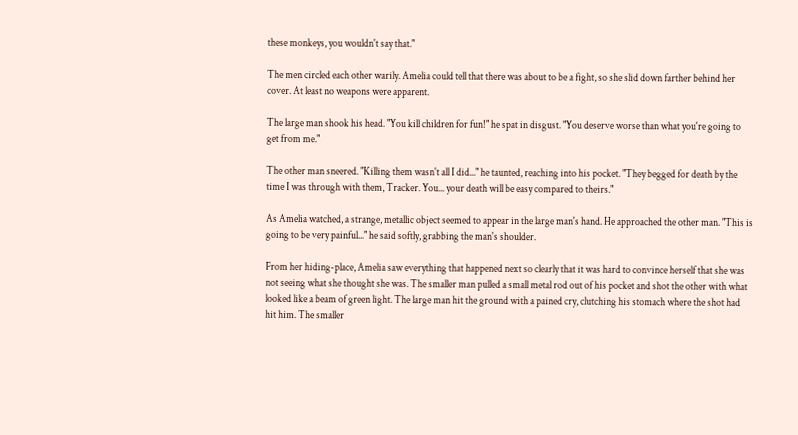these monkeys, you wouldn't say that."

The men circled each other warily. Amelia could tell that there was about to be a fight, so she slid down farther behind her cover. At least no weapons were apparent.

The large man shook his head. "You kill children for fun!" he spat in disgust. "You deserve worse than what you're going to get from me."

The other man sneered. "Killing them wasn't all I did..." he taunted, reaching into his pocket. "They begged for death by the time I was through with them, Tracker. You... your death will be easy compared to theirs."

As Amelia watched, a strange, metallic object seemed to appear in the large man's hand. He approached the other man. "This is going to be very painful..." he said softly, grabbing the man's shoulder.

From her hiding-place, Amelia saw everything that happened next so clearly that it was hard to convince herself that she was not seeing what she thought she was. The smaller man pulled a small metal rod out of his pocket and shot the other with what looked like a beam of green light. The large man hit the ground with a pained cry, clutching his stomach where the shot had hit him. The smaller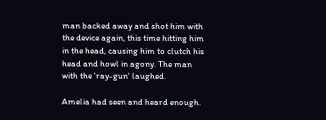man backed away and shot him with the device again, this time hitting him in the head, causing him to clutch his head and howl in agony. The man with the 'ray-gun' laughed.

Amelia had seen and heard enough.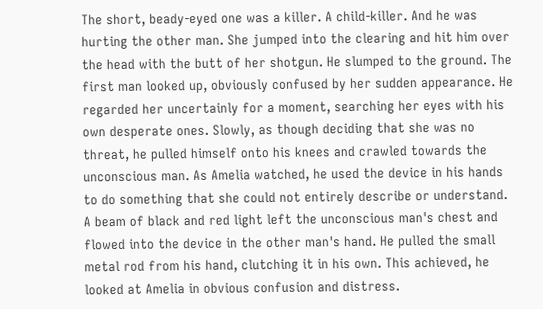The short, beady-eyed one was a killer. A child-killer. And he was hurting the other man. She jumped into the clearing and hit him over the head with the butt of her shotgun. He slumped to the ground. The first man looked up, obviously confused by her sudden appearance. He regarded her uncertainly for a moment, searching her eyes with his own desperate ones. Slowly, as though deciding that she was no threat, he pulled himself onto his knees and crawled towards the unconscious man. As Amelia watched, he used the device in his hands to do something that she could not entirely describe or understand. A beam of black and red light left the unconscious man's chest and flowed into the device in the other man's hand. He pulled the small metal rod from his hand, clutching it in his own. This achieved, he looked at Amelia in obvious confusion and distress.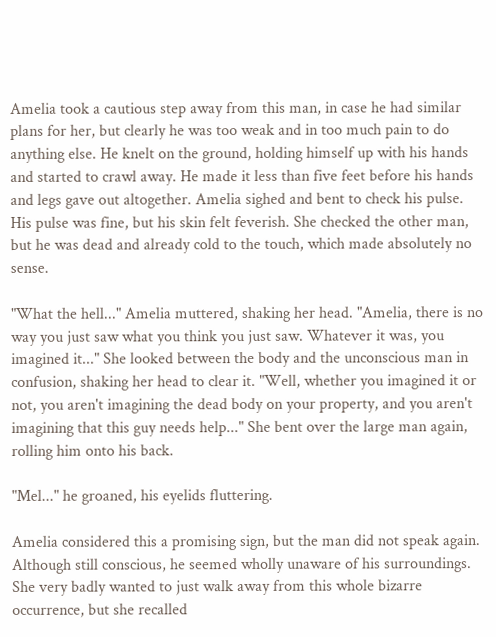Amelia took a cautious step away from this man, in case he had similar plans for her, but clearly he was too weak and in too much pain to do anything else. He knelt on the ground, holding himself up with his hands and started to crawl away. He made it less than five feet before his hands and legs gave out altogether. Amelia sighed and bent to check his pulse. His pulse was fine, but his skin felt feverish. She checked the other man, but he was dead and already cold to the touch, which made absolutely no sense.

"What the hell..." Amelia muttered, shaking her head. "Amelia, there is no way you just saw what you think you just saw. Whatever it was, you imagined it..." She looked between the body and the unconscious man in confusion, shaking her head to clear it. "Well, whether you imagined it or not, you aren't imagining the dead body on your property, and you aren't imagining that this guy needs help..." She bent over the large man again, rolling him onto his back.

"Mel..." he groaned, his eyelids fluttering.

Amelia considered this a promising sign, but the man did not speak again. Although still conscious, he seemed wholly unaware of his surroundings. She very badly wanted to just walk away from this whole bizarre occurrence, but she recalled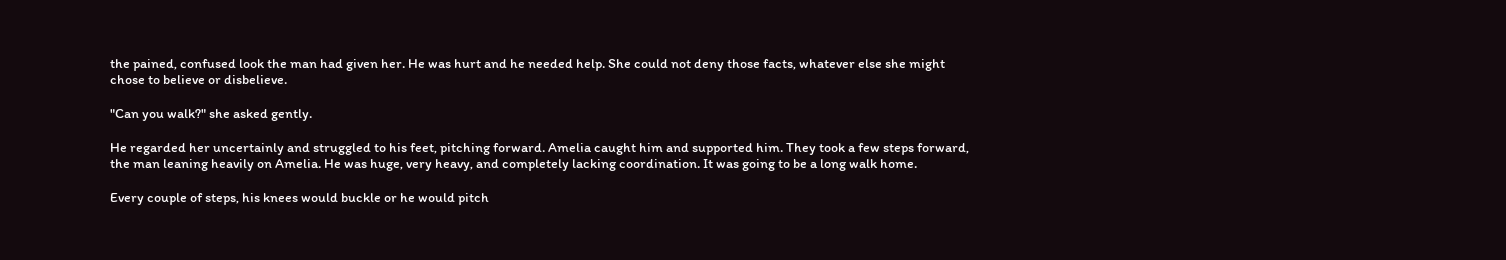the pained, confused look the man had given her. He was hurt and he needed help. She could not deny those facts, whatever else she might chose to believe or disbelieve.

"Can you walk?" she asked gently.

He regarded her uncertainly and struggled to his feet, pitching forward. Amelia caught him and supported him. They took a few steps forward, the man leaning heavily on Amelia. He was huge, very heavy, and completely lacking coordination. It was going to be a long walk home.

Every couple of steps, his knees would buckle or he would pitch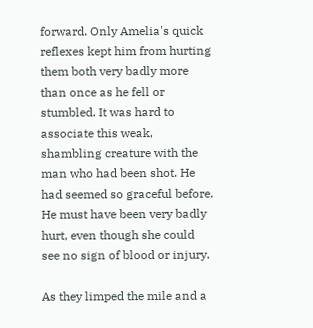forward. Only Amelia's quick reflexes kept him from hurting them both very badly more than once as he fell or stumbled. It was hard to associate this weak, shambling creature with the man who had been shot. He had seemed so graceful before. He must have been very badly hurt, even though she could see no sign of blood or injury.

As they limped the mile and a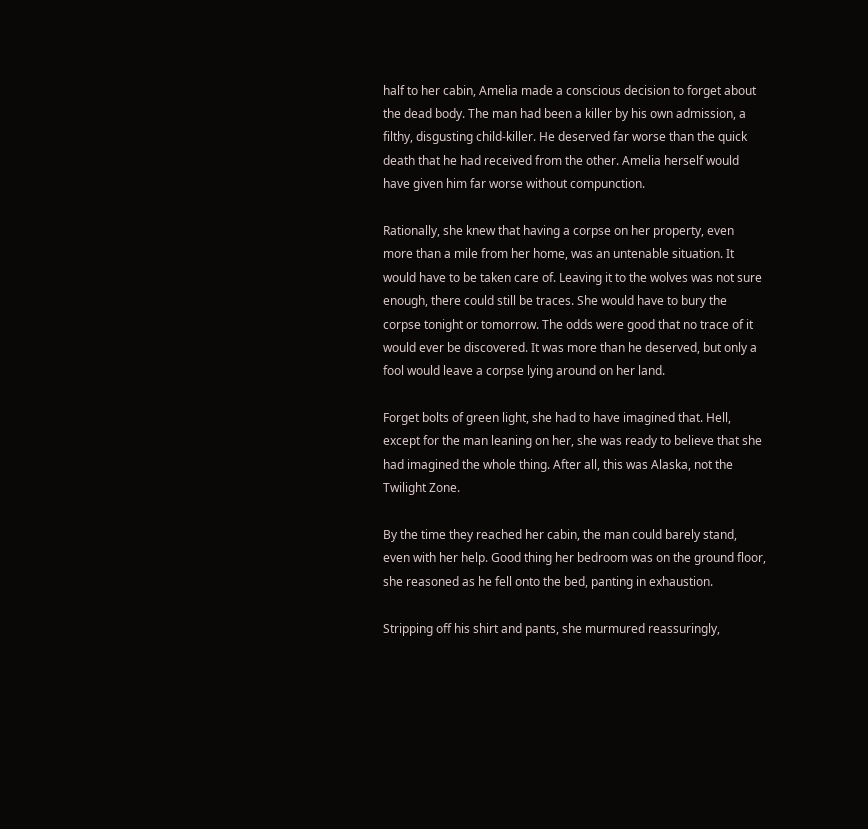half to her cabin, Amelia made a conscious decision to forget about the dead body. The man had been a killer by his own admission, a filthy, disgusting child-killer. He deserved far worse than the quick death that he had received from the other. Amelia herself would have given him far worse without compunction.

Rationally, she knew that having a corpse on her property, even more than a mile from her home, was an untenable situation. It would have to be taken care of. Leaving it to the wolves was not sure enough, there could still be traces. She would have to bury the corpse tonight or tomorrow. The odds were good that no trace of it would ever be discovered. It was more than he deserved, but only a fool would leave a corpse lying around on her land.

Forget bolts of green light, she had to have imagined that. Hell, except for the man leaning on her, she was ready to believe that she had imagined the whole thing. After all, this was Alaska, not the Twilight Zone.

By the time they reached her cabin, the man could barely stand, even with her help. Good thing her bedroom was on the ground floor, she reasoned as he fell onto the bed, panting in exhaustion.

Stripping off his shirt and pants, she murmured reassuringly,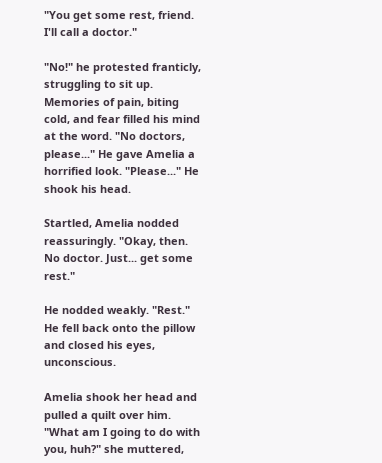"You get some rest, friend. I'll call a doctor."

"No!" he protested franticly, struggling to sit up. Memories of pain, biting cold, and fear filled his mind at the word. "No doctors, please..." He gave Amelia a horrified look. "Please..." He shook his head.

Startled, Amelia nodded reassuringly. "Okay, then. No doctor. Just... get some rest."

He nodded weakly. "Rest." He fell back onto the pillow and closed his eyes, unconscious.

Amelia shook her head and pulled a quilt over him. "What am I going to do with you, huh?" she muttered,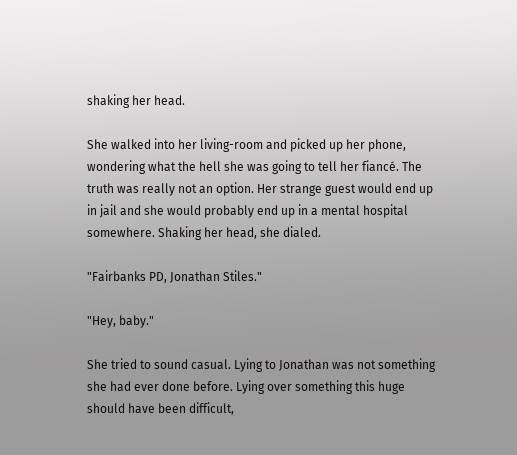shaking her head.

She walked into her living-room and picked up her phone, wondering what the hell she was going to tell her fiancé. The truth was really not an option. Her strange guest would end up in jail and she would probably end up in a mental hospital somewhere. Shaking her head, she dialed.

"Fairbanks PD, Jonathan Stiles."

"Hey, baby."

She tried to sound casual. Lying to Jonathan was not something she had ever done before. Lying over something this huge should have been difficult,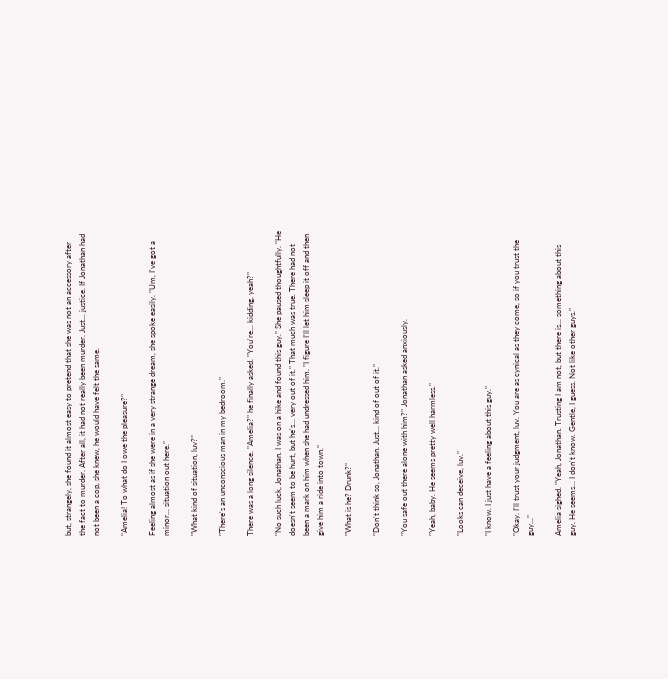but, strangely, she found it almost easy to pretend that she was not an accessory after the fact to murder. After all, it had not really been murder. Just... justice. If Jonathan had not been a cop, she knew, he would have felt the same.

"Amelia! To what do I owe the pleasure?"

Feeling almost as if she were in a very strange dream, she spoke easily. "Um, I've got a minor... situation out here."

"What kind of situation, luv?"

"There's an unconscious man in my bedroom."

There was a long silence. "Amelia?" he finally asked. "You're... kidding, yeah?"

"No such luck, Jonathan. I was on a hike and found this guy." She paused thoughtfully. "He doesn't seem to be hurt, but he's... very out of it." That much was true. There had not been a mark on him when she had undressed him. "I figure I'll let him sleep it off and then give him a ride into town."

"What is he? Drunk?"

"Don't think so, Jonathan. Just... kind of out of it."

"You safe out there alone with him?" Jonathan asked anxiously.

"Yeah, baby. He seems pretty well harmless."

"Looks can deceive, luv."

"I know. I just have a feeling about this guy."

"Okay. I'll trust your judgment, luv. You are as cynical as they come, so if you trust the guy..."

Amelia sighed. "Yeah, Jonathan. Trusting I am not, but there is... something about this guy. He seems... I don't know. Gentle, I guess. Not like other guys."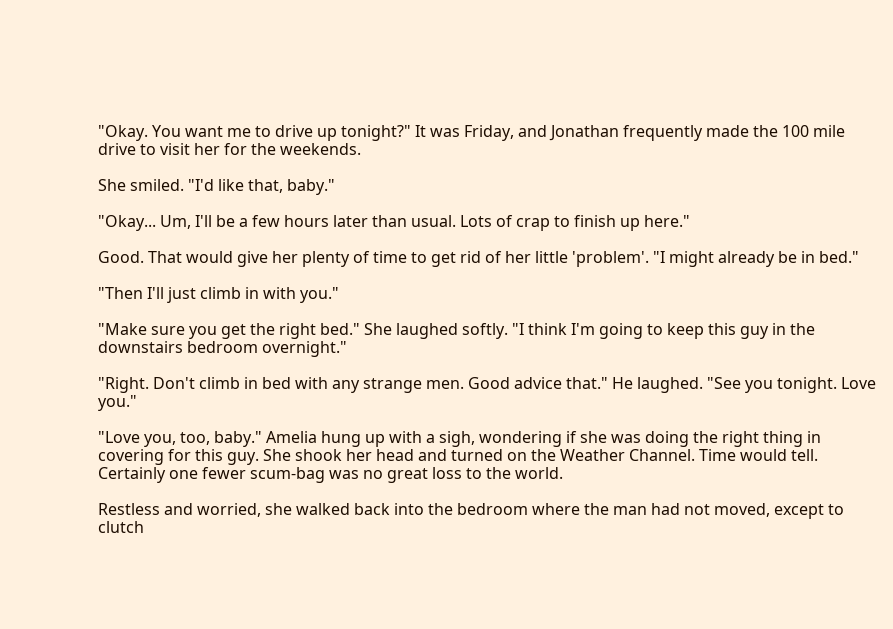"Okay. You want me to drive up tonight?" It was Friday, and Jonathan frequently made the 100 mile drive to visit her for the weekends.

She smiled. "I'd like that, baby."

"Okay... Um, I'll be a few hours later than usual. Lots of crap to finish up here."

Good. That would give her plenty of time to get rid of her little 'problem'. "I might already be in bed."

"Then I'll just climb in with you."

"Make sure you get the right bed." She laughed softly. "I think I'm going to keep this guy in the downstairs bedroom overnight."

"Right. Don't climb in bed with any strange men. Good advice that." He laughed. "See you tonight. Love you."

"Love you, too, baby." Amelia hung up with a sigh, wondering if she was doing the right thing in covering for this guy. She shook her head and turned on the Weather Channel. Time would tell. Certainly one fewer scum-bag was no great loss to the world.

Restless and worried, she walked back into the bedroom where the man had not moved, except to clutch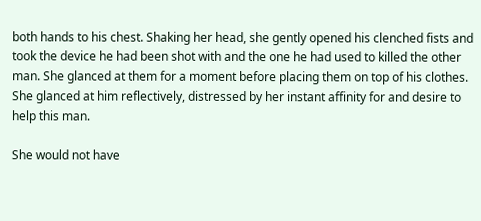both hands to his chest. Shaking her head, she gently opened his clenched fists and took the device he had been shot with and the one he had used to killed the other man. She glanced at them for a moment before placing them on top of his clothes. She glanced at him reflectively, distressed by her instant affinity for and desire to help this man.

She would not have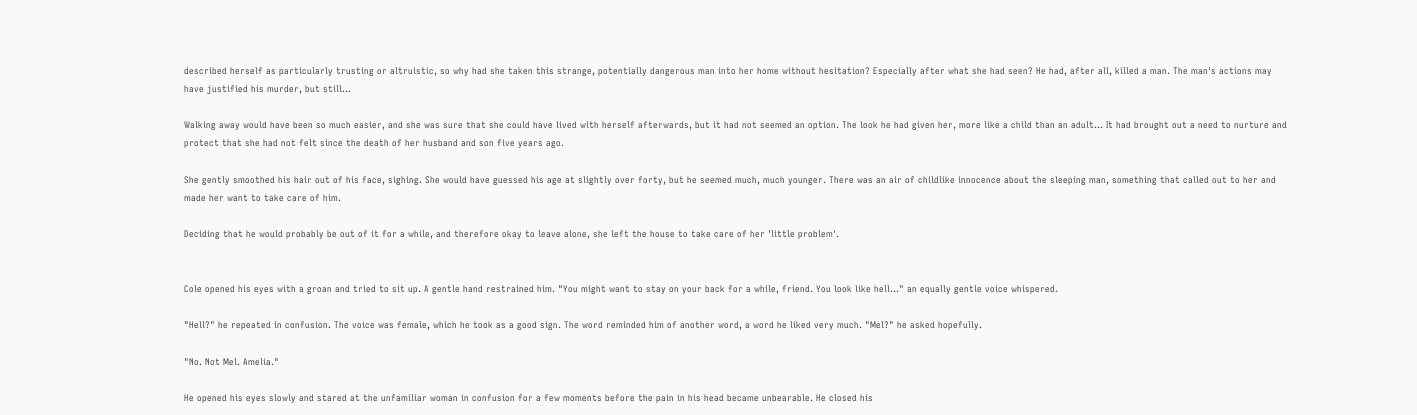described herself as particularly trusting or altruistic, so why had she taken this strange, potentially dangerous man into her home without hesitation? Especially after what she had seen? He had, after all, killed a man. The man's actions may have justified his murder, but still...

Walking away would have been so much easier, and she was sure that she could have lived with herself afterwards, but it had not seemed an option. The look he had given her, more like a child than an adult... It had brought out a need to nurture and protect that she had not felt since the death of her husband and son five years ago.

She gently smoothed his hair out of his face, sighing. She would have guessed his age at slightly over forty, but he seemed much, much younger. There was an air of childlike innocence about the sleeping man, something that called out to her and made her want to take care of him.

Deciding that he would probably be out of it for a while, and therefore okay to leave alone, she left the house to take care of her 'little problem'.


Cole opened his eyes with a groan and tried to sit up. A gentle hand restrained him. "You might want to stay on your back for a while, friend. You look like hell..." an equally gentle voice whispered.

"Hell?" he repeated in confusion. The voice was female, which he took as a good sign. The word reminded him of another word, a word he liked very much. "Mel?" he asked hopefully.

"No. Not Mel. Amelia."

He opened his eyes slowly and stared at the unfamiliar woman in confusion for a few moments before the pain in his head became unbearable. He closed his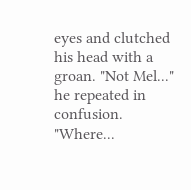eyes and clutched his head with a groan. "Not Mel..." he repeated in confusion. "Where...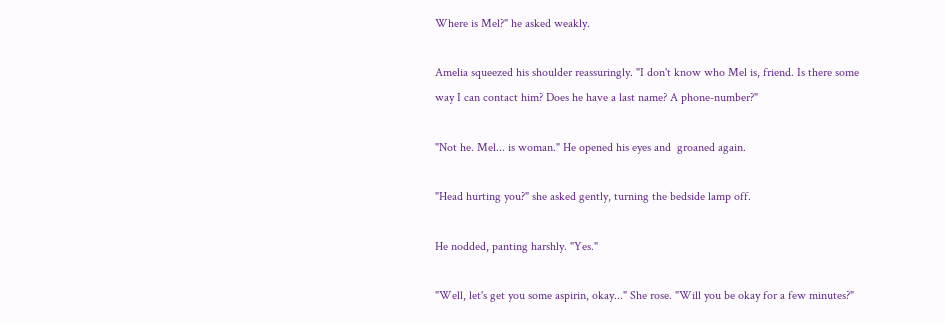Where is Mel?" he asked weakly.

Amelia squeezed his shoulder reassuringly. "I don't know who Mel is, friend. Is there some way I can contact him? Does he have a last name? A phone-number?"

"Not he. Mel... is woman." He opened his eyes and  groaned again.

"Head hurting you?" she asked gently, turning the bedside lamp off.

He nodded, panting harshly. "Yes."

"Well, let's get you some aspirin, okay..." She rose. "Will you be okay for a few minutes?"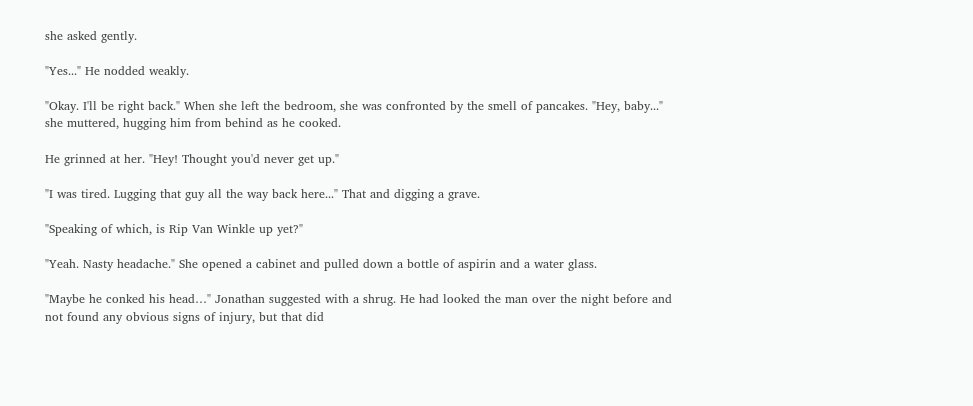she asked gently.

"Yes..." He nodded weakly.

"Okay. I'll be right back." When she left the bedroom, she was confronted by the smell of pancakes. "Hey, baby..." she muttered, hugging him from behind as he cooked.

He grinned at her. "Hey! Thought you'd never get up."

"I was tired. Lugging that guy all the way back here..." That and digging a grave.

"Speaking of which, is Rip Van Winkle up yet?"

"Yeah. Nasty headache." She opened a cabinet and pulled down a bottle of aspirin and a water glass.

"Maybe he conked his head…" Jonathan suggested with a shrug. He had looked the man over the night before and not found any obvious signs of injury, but that did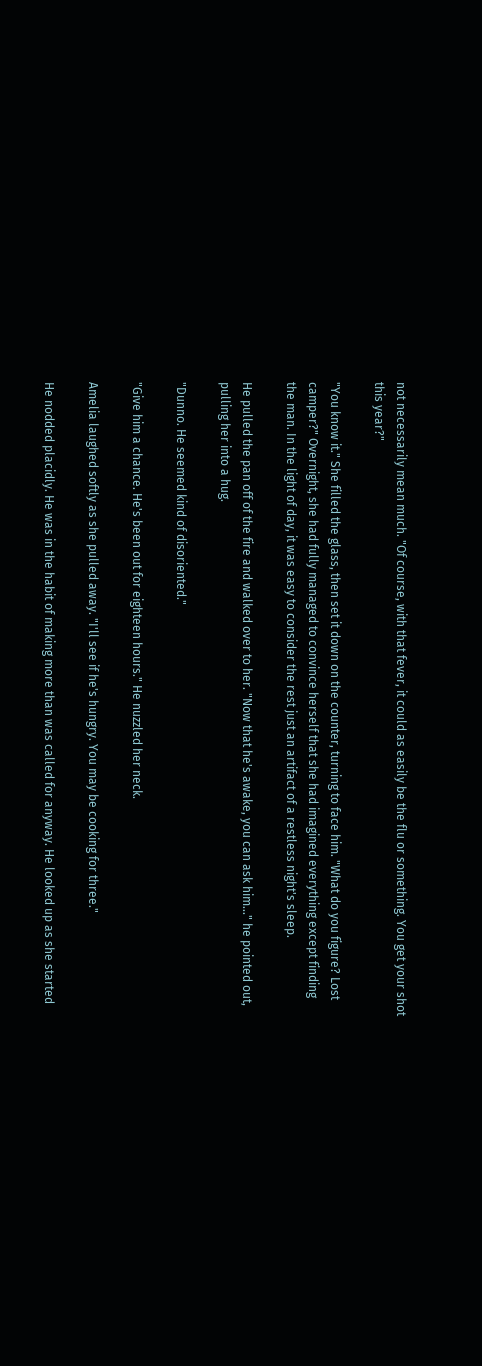not necessarily mean much. "Of course, with that fever, it could as easily be the flu or something. You get your shot this year?"

"You know it." She filled the glass, then set it down on the counter, turning to face him. "What do you figure? Lost camper?" Overnight, she had fully managed to convince herself that she had imagined everything except finding the man. In the light of day, it was easy to consider the rest just an artifact of a restless night's sleep.

He pulled the pan off of the fire and walked over to her. "Now that he's awake, you can ask him..." he pointed out, pulling her into a hug.

"Dunno. He seemed kind of disoriented."

"Give him a chance. He's been out for eighteen hours." He nuzzled her neck.

Amelia laughed softly as she pulled away. "I'll see if he's hungry. You may be cooking for three."

He nodded placidly. He was in the habit of making more than was called for anyway. He looked up as she started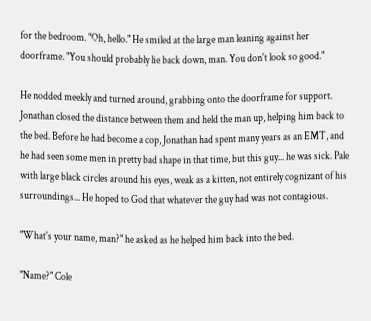for the bedroom. "Oh, hello." He smiled at the large man leaning against her doorframe. "You should probably lie back down, man. You don't look so good."

He nodded meekly and turned around, grabbing onto the doorframe for support. Jonathan closed the distance between them and held the man up, helping him back to the bed. Before he had become a cop, Jonathan had spent many years as an EMT, and he had seen some men in pretty bad shape in that time, but this guy... he was sick. Pale with large black circles around his eyes, weak as a kitten, not entirely cognizant of his surroundings... He hoped to God that whatever the guy had was not contagious.

"What's your name, man?" he asked as he helped him back into the bed.

"Name?" Cole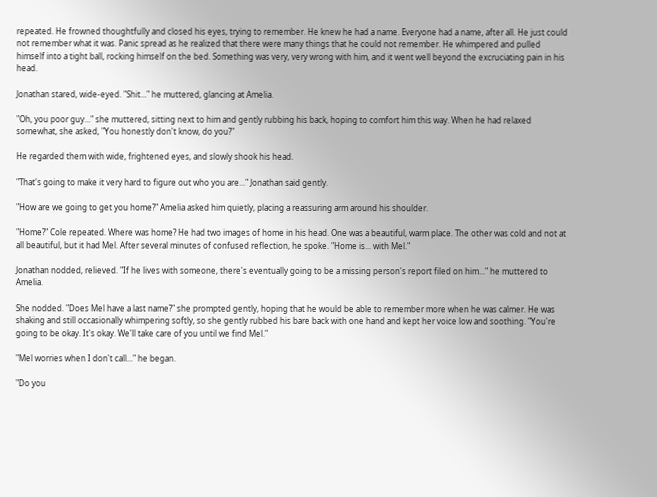repeated. He frowned thoughtfully and closed his eyes, trying to remember. He knew he had a name. Everyone had a name, after all. He just could not remember what it was. Panic spread as he realized that there were many things that he could not remember. He whimpered and pulled himself into a tight ball, rocking himself on the bed. Something was very, very wrong with him, and it went well beyond the excruciating pain in his head.

Jonathan stared, wide-eyed. "Shit..." he muttered, glancing at Amelia.

"Oh, you poor guy..." she muttered, sitting next to him and gently rubbing his back, hoping to comfort him this way. When he had relaxed somewhat, she asked, "You honestly don't know, do you?"

He regarded them with wide, frightened eyes, and slowly shook his head.

"That's going to make it very hard to figure out who you are..." Jonathan said gently.

"How are we going to get you home?" Amelia asked him quietly, placing a reassuring arm around his shoulder.

"Home?" Cole repeated. Where was home? He had two images of home in his head. One was a beautiful, warm place. The other was cold and not at all beautiful, but it had Mel. After several minutes of confused reflection, he spoke. "Home is... with Mel."

Jonathan nodded, relieved. "If he lives with someone, there's eventually going to be a missing person's report filed on him..." he muttered to Amelia.

She nodded. "Does Mel have a last name?" she prompted gently, hoping that he would be able to remember more when he was calmer. He was shaking and still occasionally whimpering softly, so she gently rubbed his bare back with one hand and kept her voice low and soothing. "You're going to be okay. It's okay. We'll take care of you until we find Mel."

"Mel worries when I don't call..." he began.

"Do you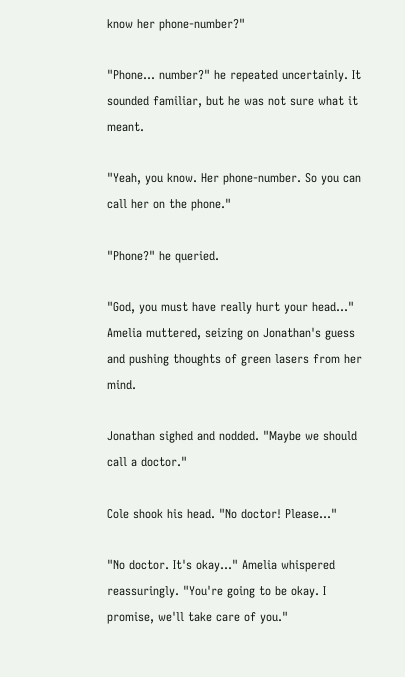know her phone-number?"

"Phone... number?" he repeated uncertainly. It sounded familiar, but he was not sure what it meant.

"Yeah, you know. Her phone-number. So you can call her on the phone."

"Phone?" he queried.

"God, you must have really hurt your head..." Amelia muttered, seizing on Jonathan's guess and pushing thoughts of green lasers from her mind.

Jonathan sighed and nodded. "Maybe we should call a doctor."

Cole shook his head. "No doctor! Please..."

"No doctor. It's okay..." Amelia whispered reassuringly. "You're going to be okay. I promise, we'll take care of you."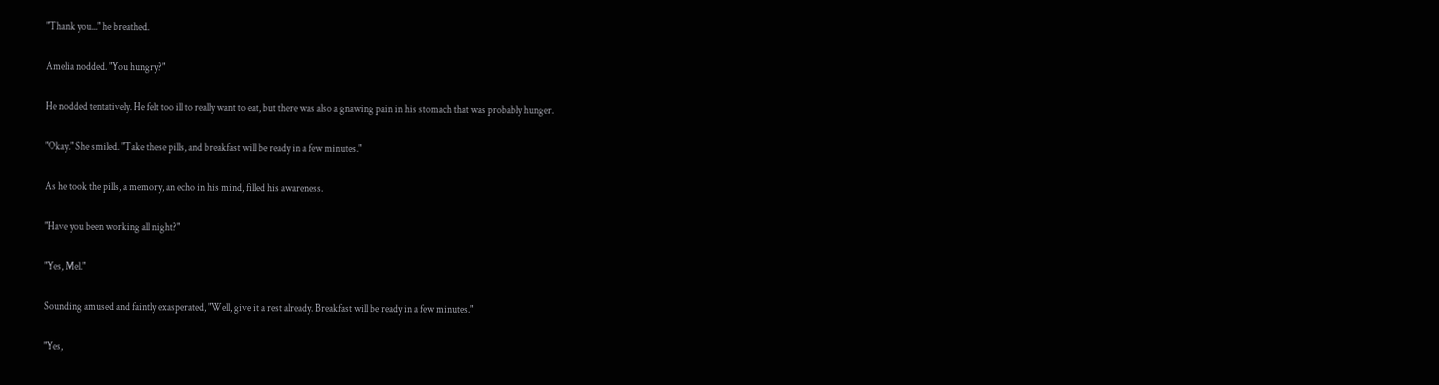"Thank you..." he breathed.

Amelia nodded. "You hungry?"

He nodded tentatively. He felt too ill to really want to eat, but there was also a gnawing pain in his stomach that was probably hunger.

"Okay." She smiled. "Take these pills, and breakfast will be ready in a few minutes."

As he took the pills, a memory, an echo in his mind, filled his awareness.

"Have you been working all night?"

"Yes, Mel."

Sounding amused and faintly exasperated, "Well, give it a rest already. Breakfast will be ready in a few minutes."

"Yes,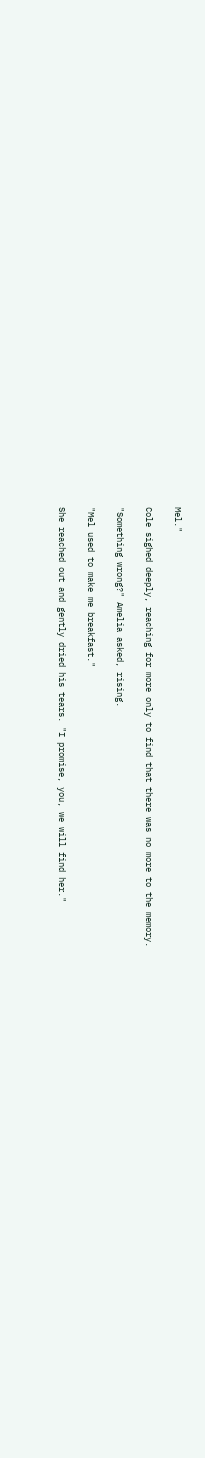Mel."

Cole sighed deeply, reaching for more only to find that there was no more to the memory.

"Something wrong?" Amelia asked, rising.

"Mel used to make me breakfast."

She reached out and gently dried his tears. "I promise, you, we will find her."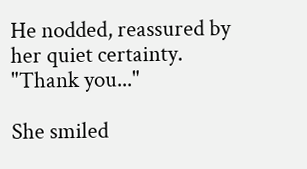He nodded, reassured by her quiet certainty. "Thank you..."

She smiled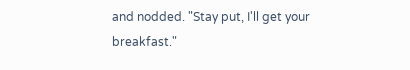and nodded. "Stay put, I'll get your breakfast."